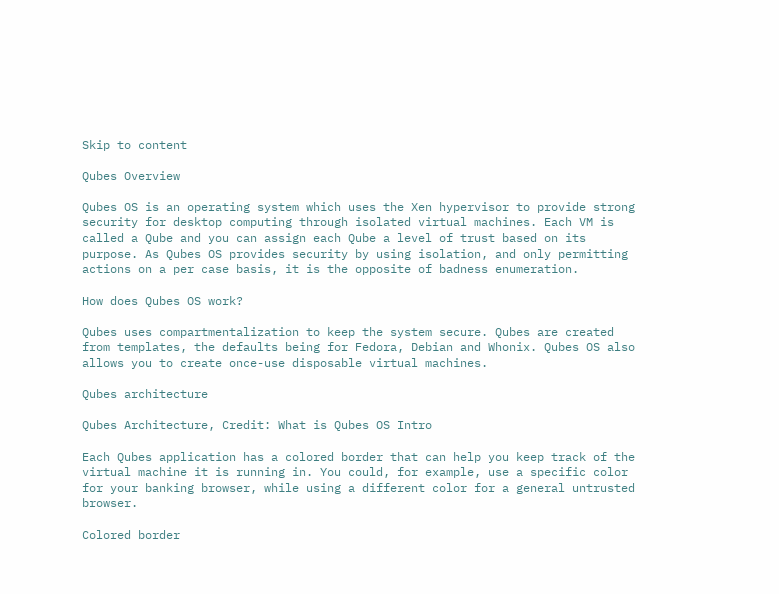Skip to content

Qubes Overview

Qubes OS is an operating system which uses the Xen hypervisor to provide strong security for desktop computing through isolated virtual machines. Each VM is called a Qube and you can assign each Qube a level of trust based on its purpose. As Qubes OS provides security by using isolation, and only permitting actions on a per case basis, it is the opposite of badness enumeration.

How does Qubes OS work?

Qubes uses compartmentalization to keep the system secure. Qubes are created from templates, the defaults being for Fedora, Debian and Whonix. Qubes OS also allows you to create once-use disposable virtual machines.

Qubes architecture

Qubes Architecture, Credit: What is Qubes OS Intro

Each Qubes application has a colored border that can help you keep track of the virtual machine it is running in. You could, for example, use a specific color for your banking browser, while using a different color for a general untrusted browser.

Colored border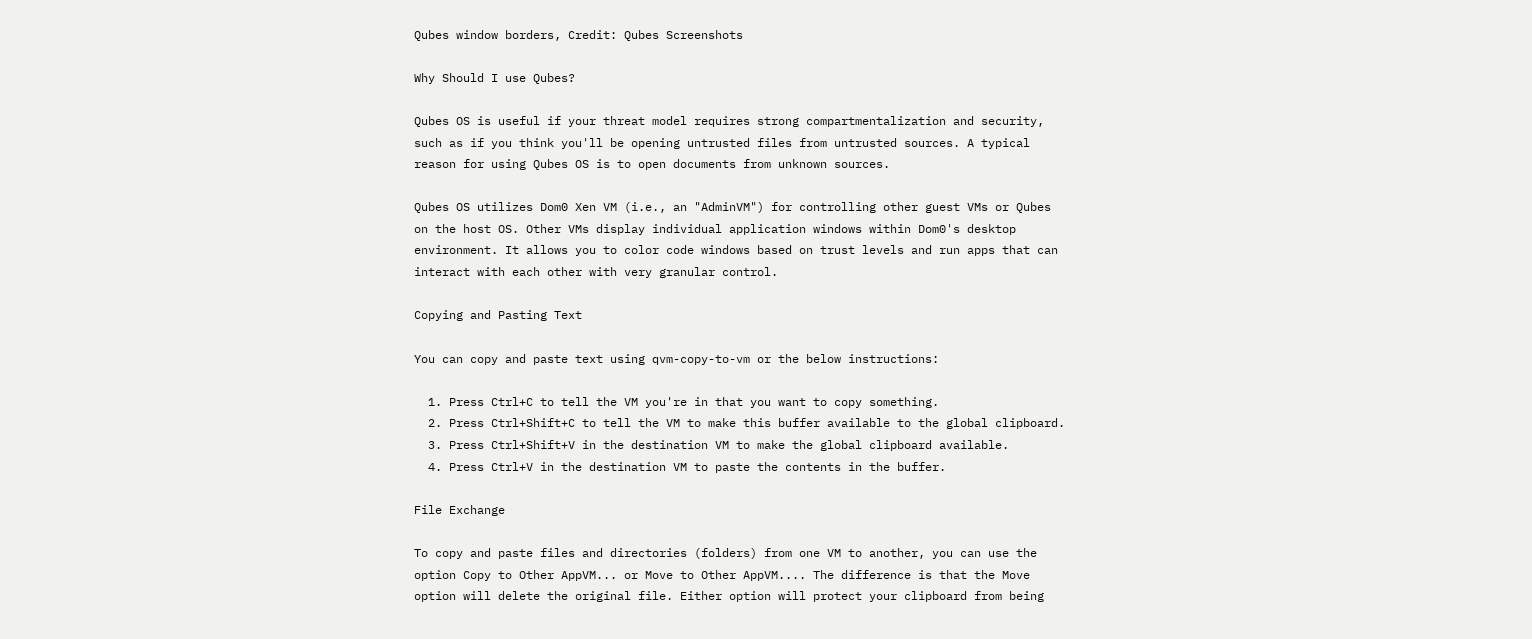Qubes window borders, Credit: Qubes Screenshots

Why Should I use Qubes?

Qubes OS is useful if your threat model requires strong compartmentalization and security, such as if you think you'll be opening untrusted files from untrusted sources. A typical reason for using Qubes OS is to open documents from unknown sources.

Qubes OS utilizes Dom0 Xen VM (i.e., an "AdminVM") for controlling other guest VMs or Qubes on the host OS. Other VMs display individual application windows within Dom0's desktop environment. It allows you to color code windows based on trust levels and run apps that can interact with each other with very granular control.

Copying and Pasting Text

You can copy and paste text using qvm-copy-to-vm or the below instructions:

  1. Press Ctrl+C to tell the VM you're in that you want to copy something.
  2. Press Ctrl+Shift+C to tell the VM to make this buffer available to the global clipboard.
  3. Press Ctrl+Shift+V in the destination VM to make the global clipboard available.
  4. Press Ctrl+V in the destination VM to paste the contents in the buffer.

File Exchange

To copy and paste files and directories (folders) from one VM to another, you can use the option Copy to Other AppVM... or Move to Other AppVM.... The difference is that the Move option will delete the original file. Either option will protect your clipboard from being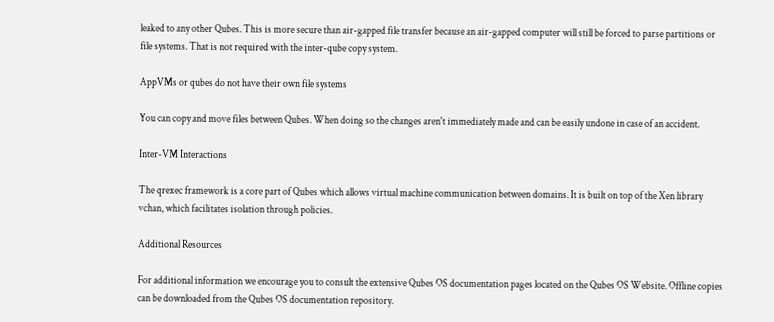leaked to any other Qubes. This is more secure than air-gapped file transfer because an air-gapped computer will still be forced to parse partitions or file systems. That is not required with the inter-qube copy system.

AppVMs or qubes do not have their own file systems

You can copy and move files between Qubes. When doing so the changes aren't immediately made and can be easily undone in case of an accident.

Inter-VM Interactions

The qrexec framework is a core part of Qubes which allows virtual machine communication between domains. It is built on top of the Xen library vchan, which facilitates isolation through policies.

Additional Resources

For additional information we encourage you to consult the extensive Qubes OS documentation pages located on the Qubes OS Website. Offline copies can be downloaded from the Qubes OS documentation repository.